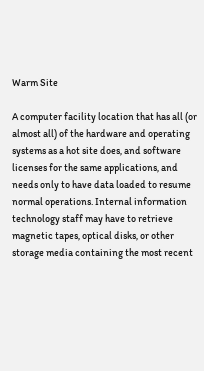Warm Site

A computer facility location that has all (or almost all) of the hardware and operating systems as a hot site does, and software licenses for the same applications, and needs only to have data loaded to resume normal operations. Internal information technology staff may have to retrieve magnetic tapes, optical disks, or other storage media containing the most recent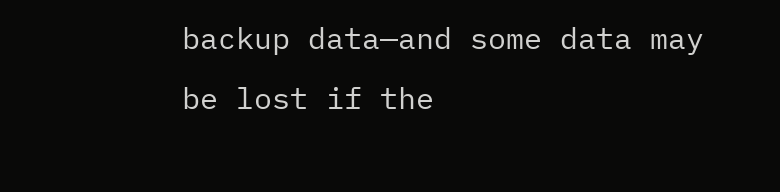backup data—and some data may be lost if the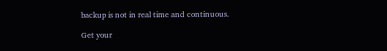backup is not in real time and continuous.

Get your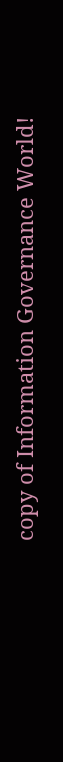copy of Information Governance World!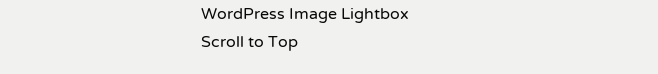WordPress Image Lightbox
Scroll to Top